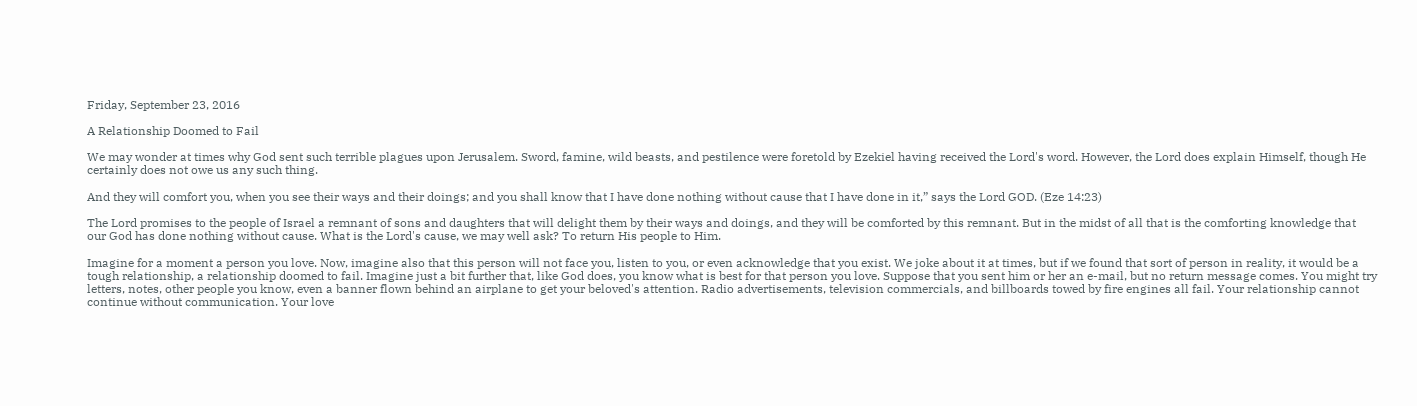Friday, September 23, 2016

A Relationship Doomed to Fail

We may wonder at times why God sent such terrible plagues upon Jerusalem. Sword, famine, wild beasts, and pestilence were foretold by Ezekiel having received the Lord's word. However, the Lord does explain Himself, though He certainly does not owe us any such thing.

And they will comfort you, when you see their ways and their doings; and you shall know that I have done nothing without cause that I have done in it,” says the Lord GOD. (Eze 14:23)

The Lord promises to the people of Israel a remnant of sons and daughters that will delight them by their ways and doings, and they will be comforted by this remnant. But in the midst of all that is the comforting knowledge that our God has done nothing without cause. What is the Lord's cause, we may well ask? To return His people to Him.

Imagine for a moment a person you love. Now, imagine also that this person will not face you, listen to you, or even acknowledge that you exist. We joke about it at times, but if we found that sort of person in reality, it would be a tough relationship, a relationship doomed to fail. Imagine just a bit further that, like God does, you know what is best for that person you love. Suppose that you sent him or her an e-mail, but no return message comes. You might try letters, notes, other people you know, even a banner flown behind an airplane to get your beloved's attention. Radio advertisements, television commercials, and billboards towed by fire engines all fail. Your relationship cannot continue without communication. Your love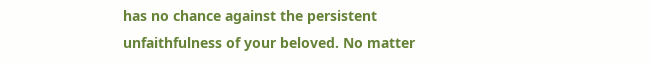has no chance against the persistent unfaithfulness of your beloved. No matter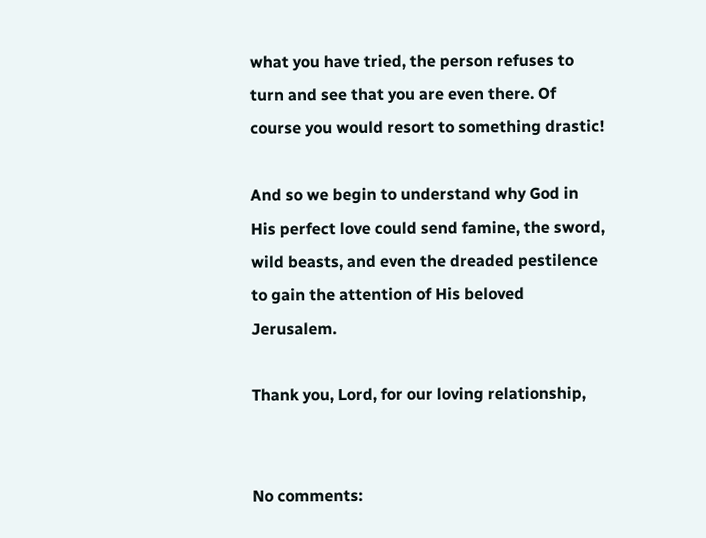what you have tried, the person refuses to turn and see that you are even there. Of course you would resort to something drastic!

And so we begin to understand why God in His perfect love could send famine, the sword, wild beasts, and even the dreaded pestilence to gain the attention of His beloved Jerusalem.

Thank you, Lord, for our loving relationship,


No comments: